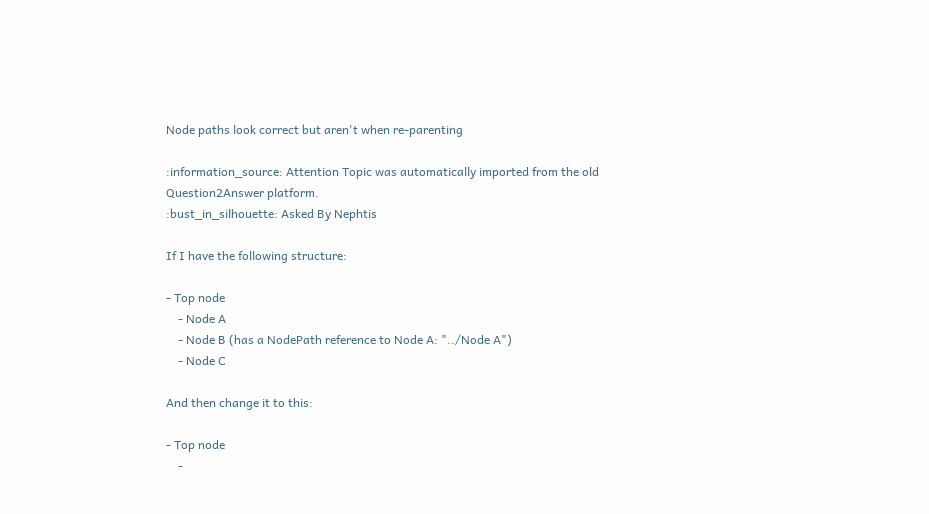Node paths look correct but aren't when re-parenting

:information_source: Attention Topic was automatically imported from the old Question2Answer platform.
:bust_in_silhouette: Asked By Nephtis

If I have the following structure:

- Top node
    - Node A
    - Node B (has a NodePath reference to Node A: "../Node A")
    - Node C

And then change it to this:

- Top node
    -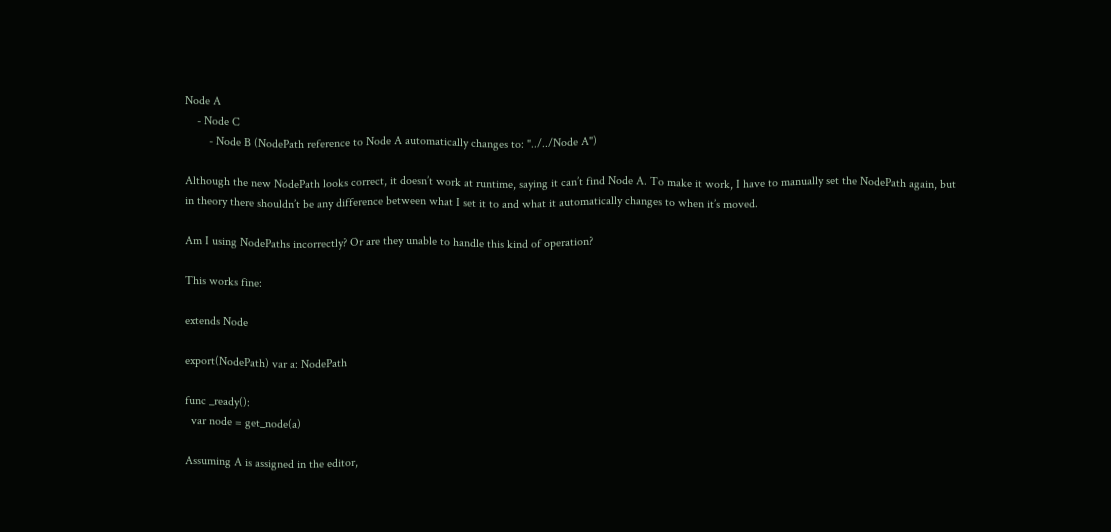Node A
    - Node C
        - Node B (NodePath reference to Node A automatically changes to: "../../Node A")

Although the new NodePath looks correct, it doesn’t work at runtime, saying it can’t find Node A. To make it work, I have to manually set the NodePath again, but in theory there shouldn’t be any difference between what I set it to and what it automatically changes to when it’s moved.

Am I using NodePaths incorrectly? Or are they unable to handle this kind of operation?

This works fine:

extends Node

export(NodePath) var a: NodePath

func _ready():
  var node = get_node(a)

Assuming A is assigned in the editor,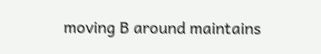moving B around maintains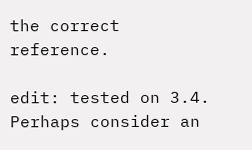the correct reference.

edit: tested on 3.4. Perhaps consider an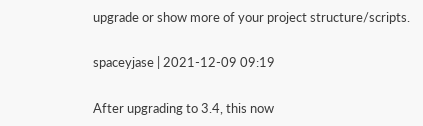upgrade or show more of your project structure/scripts.

spaceyjase | 2021-12-09 09:19

After upgrading to 3.4, this now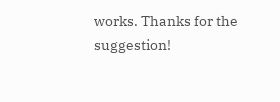works. Thanks for the suggestion!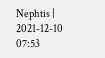Nephtis | 2021-12-10 07:53